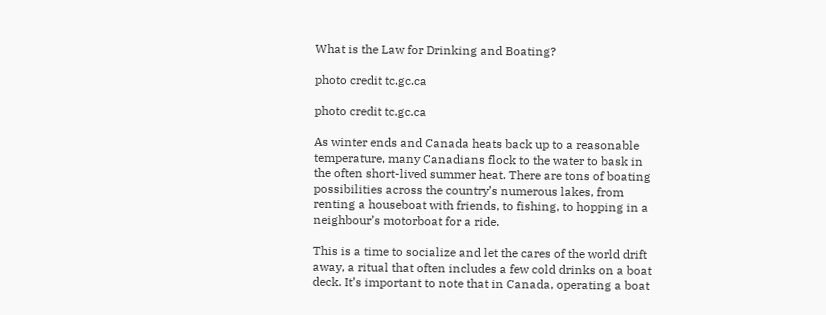What is the Law for Drinking and Boating?

photo credit tc.gc.ca

photo credit tc.gc.ca

As winter ends and Canada heats back up to a reasonable temperature, many Canadians flock to the water to bask in the often short-lived summer heat. There are tons of boating possibilities across the country’s numerous lakes, from renting a houseboat with friends, to fishing, to hopping in a neighbour’s motorboat for a ride.

This is a time to socialize and let the cares of the world drift away, a ritual that often includes a few cold drinks on a boat deck. It’s important to note that in Canada, operating a boat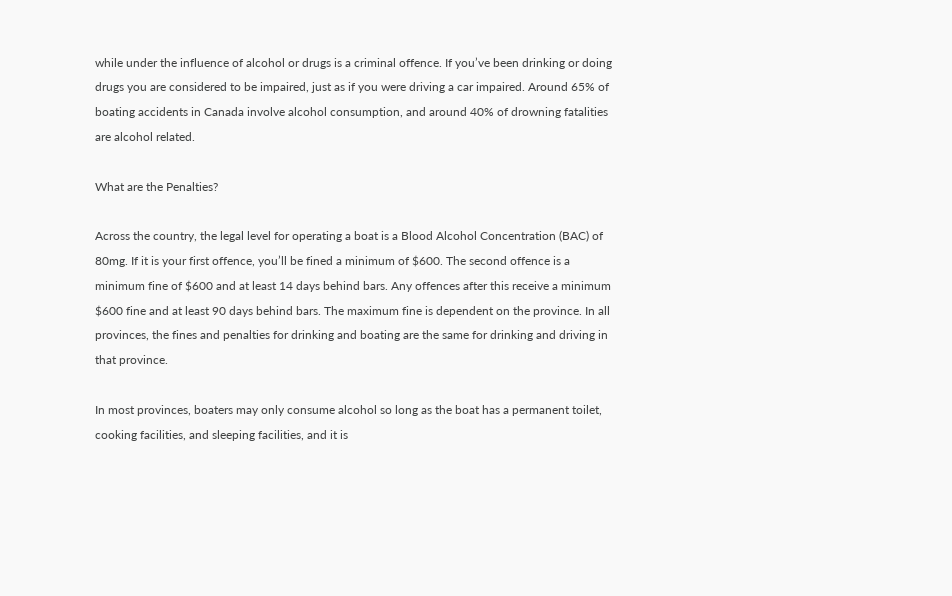while under the influence of alcohol or drugs is a criminal offence. If you’ve been drinking or doing drugs you are considered to be impaired, just as if you were driving a car impaired. Around 65% of boating accidents in Canada involve alcohol consumption, and around 40% of drowning fatalities are alcohol related.

What are the Penalties?

Across the country, the legal level for operating a boat is a Blood Alcohol Concentration (BAC) of 80mg. If it is your first offence, you’ll be fined a minimum of $600. The second offence is a minimum fine of $600 and at least 14 days behind bars. Any offences after this receive a minimum $600 fine and at least 90 days behind bars. The maximum fine is dependent on the province. In all provinces, the fines and penalties for drinking and boating are the same for drinking and driving in that province.

In most provinces, boaters may only consume alcohol so long as the boat has a permanent toilet, cooking facilities, and sleeping facilities, and it is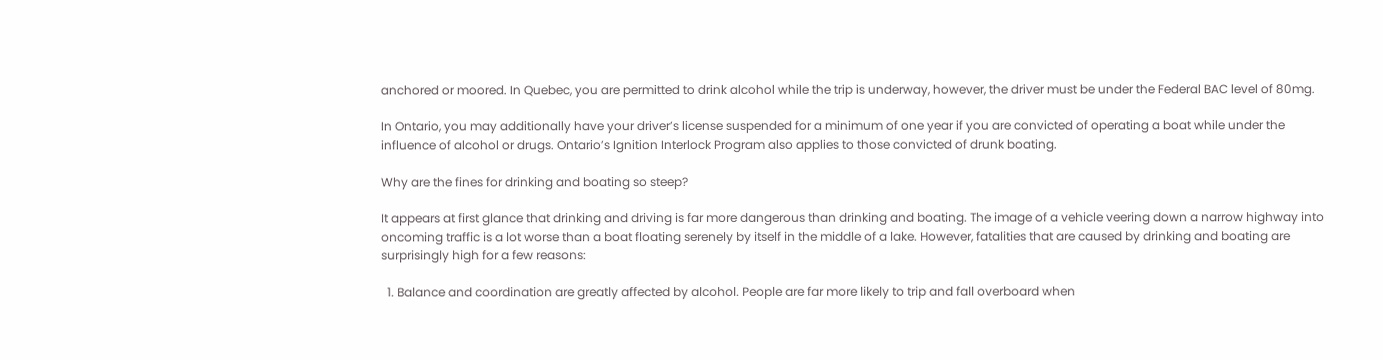anchored or moored. In Quebec, you are permitted to drink alcohol while the trip is underway, however, the driver must be under the Federal BAC level of 80mg.

In Ontario, you may additionally have your driver’s license suspended for a minimum of one year if you are convicted of operating a boat while under the influence of alcohol or drugs. Ontario’s Ignition Interlock Program also applies to those convicted of drunk boating.

Why are the fines for drinking and boating so steep?

It appears at first glance that drinking and driving is far more dangerous than drinking and boating. The image of a vehicle veering down a narrow highway into oncoming traffic is a lot worse than a boat floating serenely by itself in the middle of a lake. However, fatalities that are caused by drinking and boating are surprisingly high for a few reasons:

  1. Balance and coordination are greatly affected by alcohol. People are far more likely to trip and fall overboard when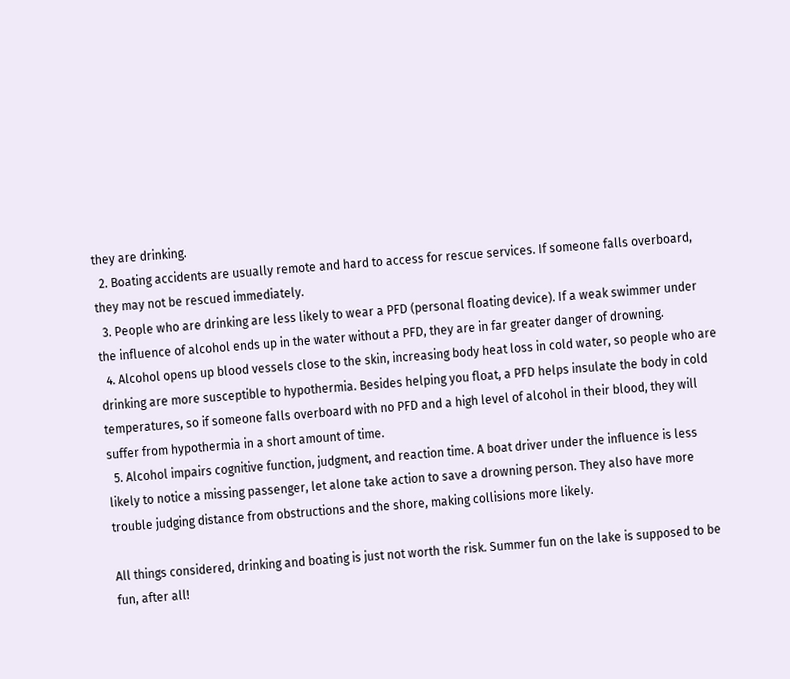they are drinking.
  2. Boating accidents are usually remote and hard to access for rescue services. If someone falls overboard, they may not be rescued immediately.
  3. People who are drinking are less likely to wear a PFD (personal floating device). If a weak swimmer under the influence of alcohol ends up in the water without a PFD, they are in far greater danger of drowning.
  4. Alcohol opens up blood vessels close to the skin, increasing body heat loss in cold water, so people who are drinking are more susceptible to hypothermia. Besides helping you float, a PFD helps insulate the body in cold temperatures, so if someone falls overboard with no PFD and a high level of alcohol in their blood, they will suffer from hypothermia in a short amount of time.
  5. Alcohol impairs cognitive function, judgment, and reaction time. A boat driver under the influence is less likely to notice a missing passenger, let alone take action to save a drowning person. They also have more trouble judging distance from obstructions and the shore, making collisions more likely.

All things considered, drinking and boating is just not worth the risk. Summer fun on the lake is supposed to be fun, after all!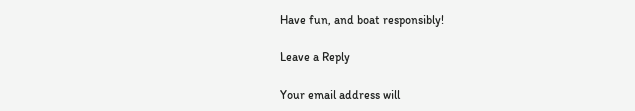Have fun, and boat responsibly!

Leave a Reply

Your email address will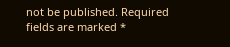not be published. Required fields are marked *